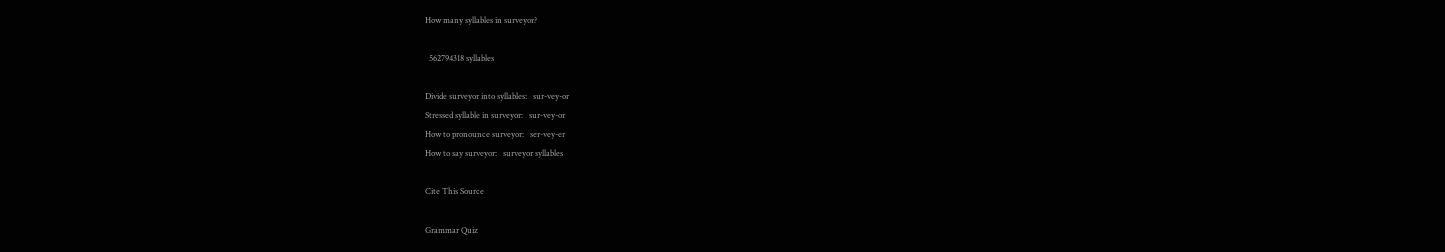How many syllables in surveyor?

  562794318 syllables

Divide surveyor into syllables:   sur-vey-or
Stressed syllable in surveyor:   sur-vey-or
How to pronounce surveyor:   ser-vey-er
How to say surveyor:   surveyor syllables

Cite This Source

Grammar Quiz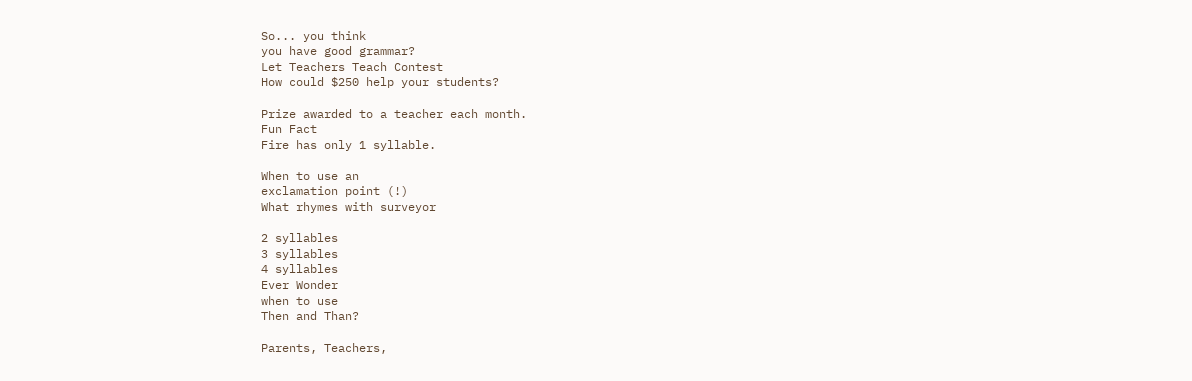So... you think
you have good grammar?
Let Teachers Teach Contest
How could $250 help your students?

Prize awarded to a teacher each month.
Fun Fact
Fire has only 1 syllable.

When to use an
exclamation point (!)
What rhymes with surveyor

2 syllables
3 syllables
4 syllables
Ever Wonder
when to use
Then and Than?

Parents, Teachers,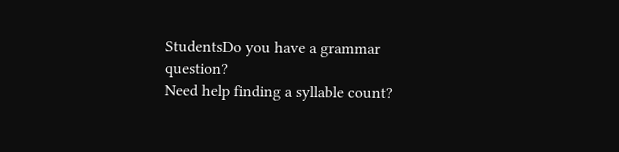StudentsDo you have a grammar question?
Need help finding a syllable count?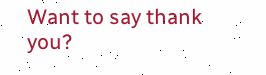Want to say thank you?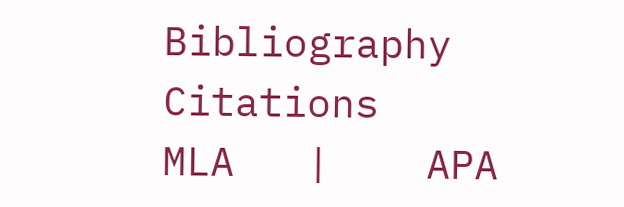Bibliography Citations
MLA   |    APA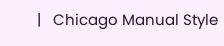|   Chicago Manual Style